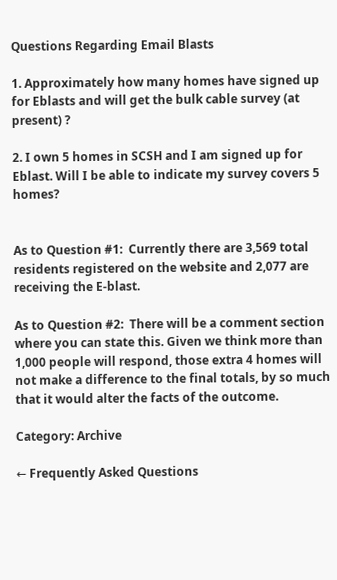Questions Regarding Email Blasts

1. Approximately how many homes have signed up for Eblasts and will get the bulk cable survey (at present) ?

2. I own 5 homes in SCSH and I am signed up for Eblast. Will I be able to indicate my survey covers 5 homes?


As to Question #1:  Currently there are 3,569 total residents registered on the website and 2,077 are receiving the E-blast.

As to Question #2:  There will be a comment section where you can state this. Given we think more than 1,000 people will respond, those extra 4 homes will not make a difference to the final totals, by so much that it would alter the facts of the outcome.

Category: Archive

← Frequently Asked Questions